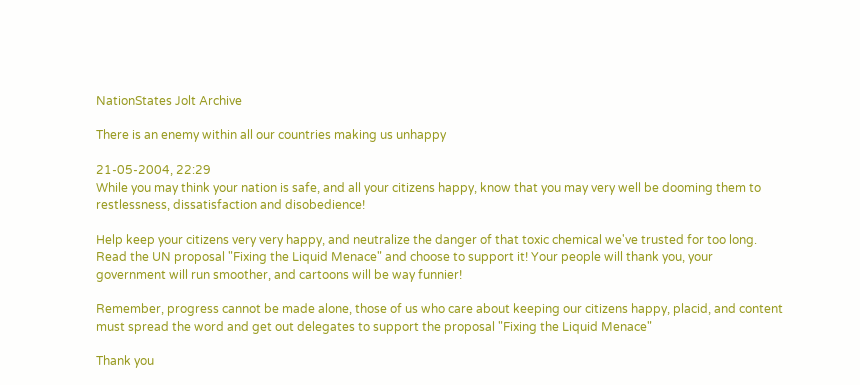NationStates Jolt Archive

There is an enemy within all our countries making us unhappy

21-05-2004, 22:29
While you may think your nation is safe, and all your citizens happy, know that you may very well be dooming them to restlessness, dissatisfaction and disobedience!

Help keep your citizens very very happy, and neutralize the danger of that toxic chemical we've trusted for too long. Read the UN proposal "Fixing the Liquid Menace" and choose to support it! Your people will thank you, your government will run smoother, and cartoons will be way funnier!

Remember, progress cannot be made alone, those of us who care about keeping our citizens happy, placid, and content must spread the word and get out delegates to support the proposal "Fixing the Liquid Menace"

Thank you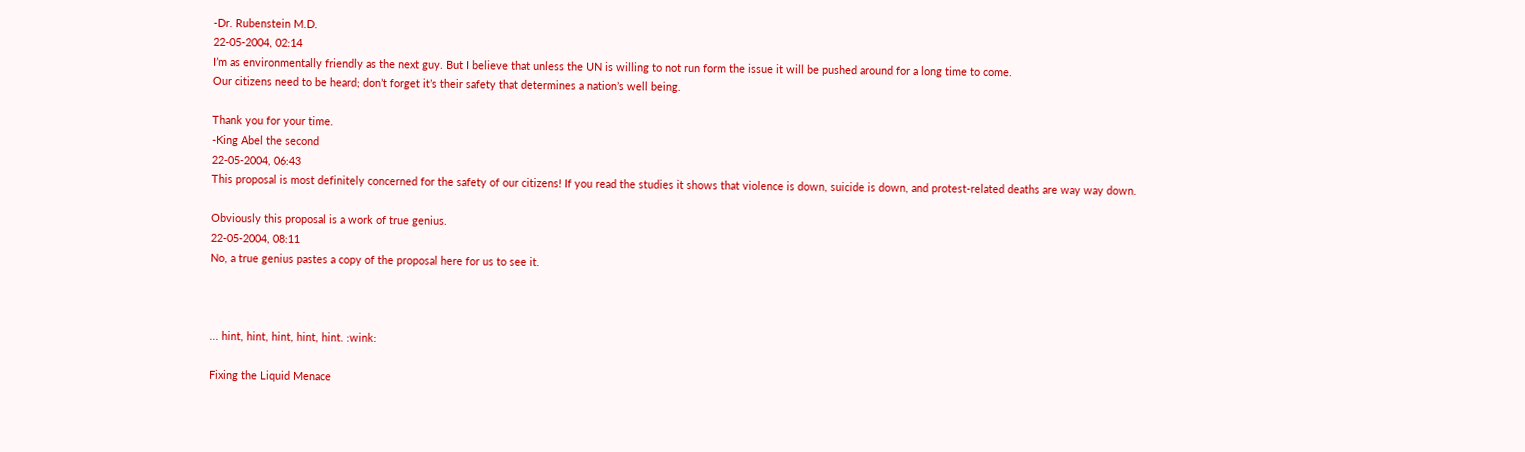-Dr. Rubenstein M.D.
22-05-2004, 02:14
I’m as environmentally friendly as the next guy. But I believe that unless the UN is willing to not run form the issue it will be pushed around for a long time to come.
Our citizens need to be heard; don’t forget it’s their safety that determines a nation’s well being.

Thank you for your time.
-King Abel the second
22-05-2004, 06:43
This proposal is most definitely concerned for the safety of our citizens! If you read the studies it shows that violence is down, suicide is down, and protest-related deaths are way way down.

Obviously this proposal is a work of true genius.
22-05-2004, 08:11
No, a true genius pastes a copy of the proposal here for us to see it.



... hint, hint, hint, hint, hint. :wink:

Fixing the Liquid Menace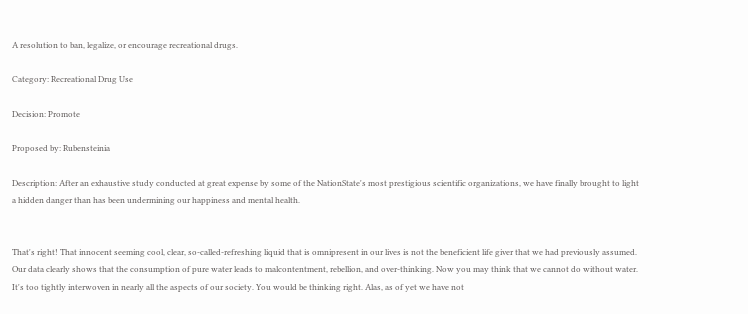A resolution to ban, legalize, or encourage recreational drugs.

Category: Recreational Drug Use

Decision: Promote

Proposed by: Rubensteinia

Description: After an exhaustive study conducted at great expense by some of the NationState's most prestigious scientific organizations, we have finally brought to light a hidden danger than has been undermining our happiness and mental health.


That's right! That innocent seeming cool, clear, so-called-refreshing liquid that is omnipresent in our lives is not the beneficient life giver that we had previously assumed. Our data clearly shows that the consumption of pure water leads to malcontentment, rebellion, and over-thinking. Now you may think that we cannot do without water. It's too tightly interwoven in nearly all the aspects of our society. You would be thinking right. Alas, as of yet we have not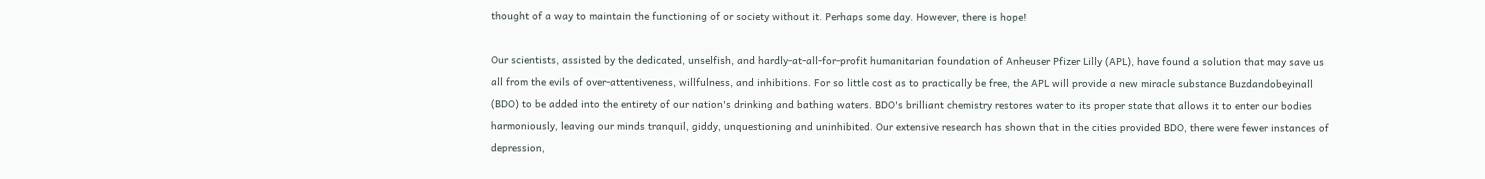thought of a way to maintain the functioning of or society without it. Perhaps some day. However, there is hope!

Our scientists, assisted by the dedicated, unselfish, and hardly-at-all-for-profit humanitarian foundation of Anheuser Pfizer Lilly (APL), have found a solution that may save us all from the evils of over-attentiveness, willfulness, and inhibitions. For so little cost as to practically be free, the APL will provide a new miracle substance Buzdandobeyinall (BDO) to be added into the entirety of our nation's drinking and bathing waters. BDO's brilliant chemistry restores water to its proper state that allows it to enter our bodies harmoniously, leaving our minds tranquil, giddy, unquestioning and uninhibited. Our extensive research has shown that in the cities provided BDO, there were fewer instances of depression,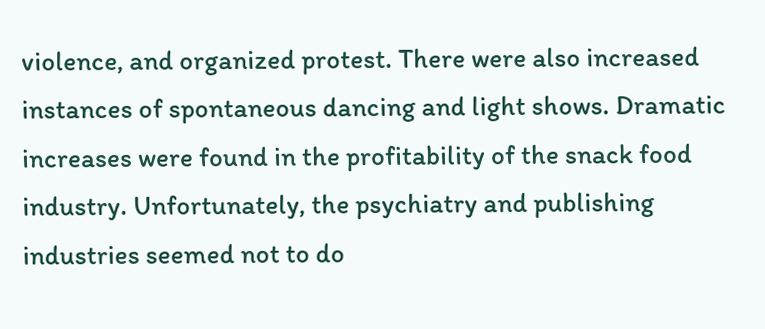violence, and organized protest. There were also increased instances of spontaneous dancing and light shows. Dramatic increases were found in the profitability of the snack food industry. Unfortunately, the psychiatry and publishing industries seemed not to do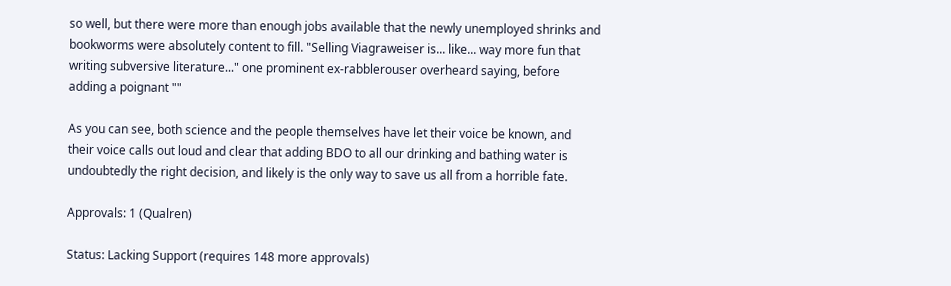so well, but there were more than enough jobs available that the newly unemployed shrinks and bookworms were absolutely content to fill. "Selling Viagraweiser is... like... way more fun that writing subversive literature..." one prominent ex-rabblerouser overheard saying, before adding a poignant ""

As you can see, both science and the people themselves have let their voice be known, and their voice calls out loud and clear that adding BDO to all our drinking and bathing water is undoubtedly the right decision, and likely is the only way to save us all from a horrible fate.

Approvals: 1 (Qualren)

Status: Lacking Support (requires 148 more approvals)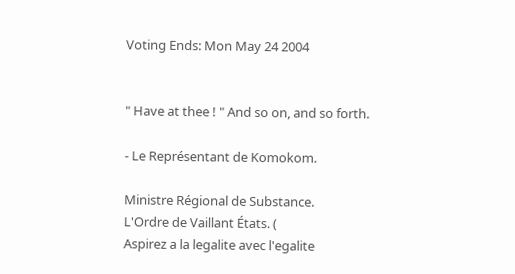Voting Ends: Mon May 24 2004


" Have at thee ! " And so on, and so forth.

- Le Représentant de Komokom.

Ministre Régional de Substance.
L'Ordre de Vaillant États. (
Aspirez a la legalite avec l'egalite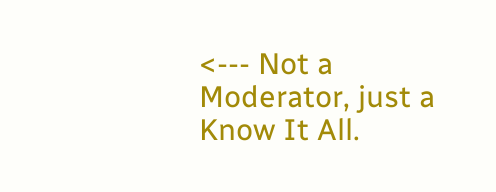<--- Not a Moderator, just a Know It All.